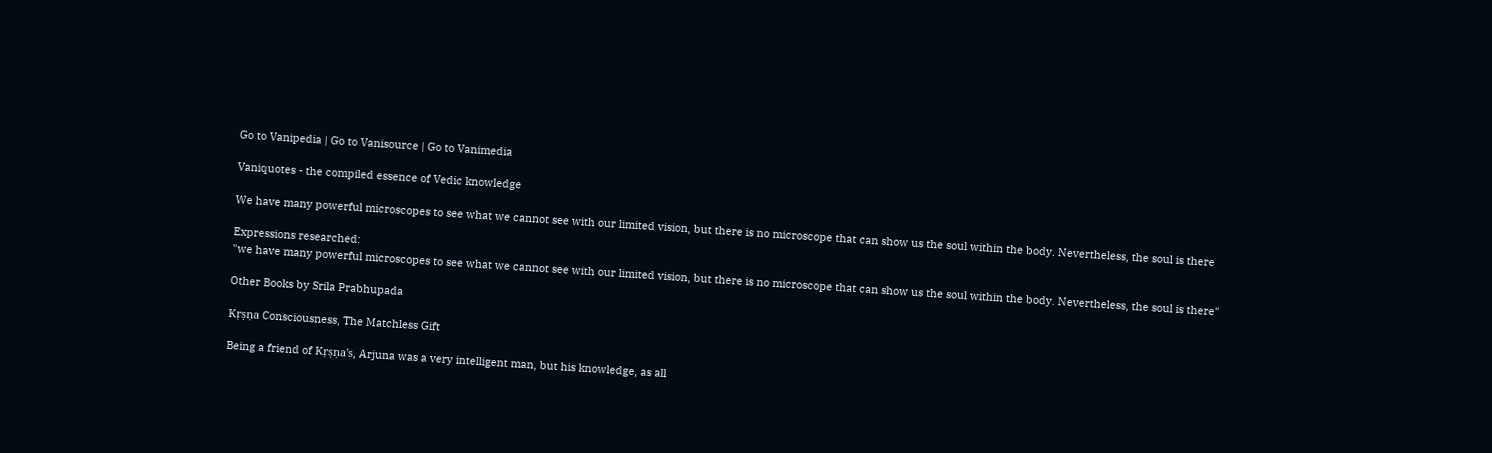Go to Vanipedia | Go to Vanisource | Go to Vanimedia

Vaniquotes - the compiled essence of Vedic knowledge

We have many powerful microscopes to see what we cannot see with our limited vision, but there is no microscope that can show us the soul within the body. Nevertheless, the soul is there

Expressions researched:
"we have many powerful microscopes to see what we cannot see with our limited vision, but there is no microscope that can show us the soul within the body. Nevertheless, the soul is there"

Other Books by Srila Prabhupada

Kṛṣṇa Consciousness, The Matchless Gift

Being a friend of Kṛṣṇa's, Arjuna was a very intelligent man, but his knowledge, as all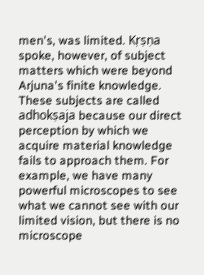men's, was limited. Kṛṣṇa spoke, however, of subject matters which were beyond Arjuna's finite knowledge. These subjects are called adhokṣaja because our direct perception by which we acquire material knowledge fails to approach them. For example, we have many powerful microscopes to see what we cannot see with our limited vision, but there is no microscope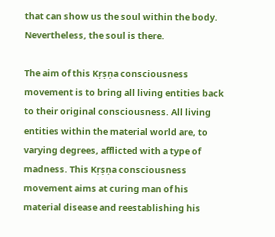that can show us the soul within the body. Nevertheless, the soul is there.

The aim of this Kṛṣṇa consciousness movement is to bring all living entities back to their original consciousness. All living entities within the material world are, to varying degrees, afflicted with a type of madness. This Kṛṣṇa consciousness movement aims at curing man of his material disease and reestablishing his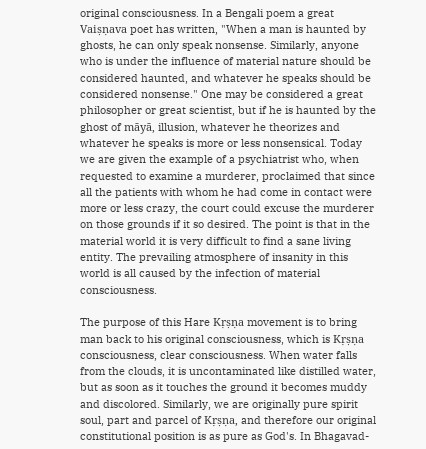original consciousness. In a Bengali poem a great Vaiṣṇava poet has written, "When a man is haunted by ghosts, he can only speak nonsense. Similarly, anyone who is under the influence of material nature should be considered haunted, and whatever he speaks should be considered nonsense." One may be considered a great philosopher or great scientist, but if he is haunted by the ghost of māyā, illusion, whatever he theorizes and whatever he speaks is more or less nonsensical. Today we are given the example of a psychiatrist who, when requested to examine a murderer, proclaimed that since all the patients with whom he had come in contact were more or less crazy, the court could excuse the murderer on those grounds if it so desired. The point is that in the material world it is very difficult to find a sane living entity. The prevailing atmosphere of insanity in this world is all caused by the infection of material consciousness.

The purpose of this Hare Kṛṣṇa movement is to bring man back to his original consciousness, which is Kṛṣṇa consciousness, clear consciousness. When water falls from the clouds, it is uncontaminated like distilled water, but as soon as it touches the ground it becomes muddy and discolored. Similarly, we are originally pure spirit soul, part and parcel of Kṛṣṇa, and therefore our original constitutional position is as pure as God's. In Bhagavad-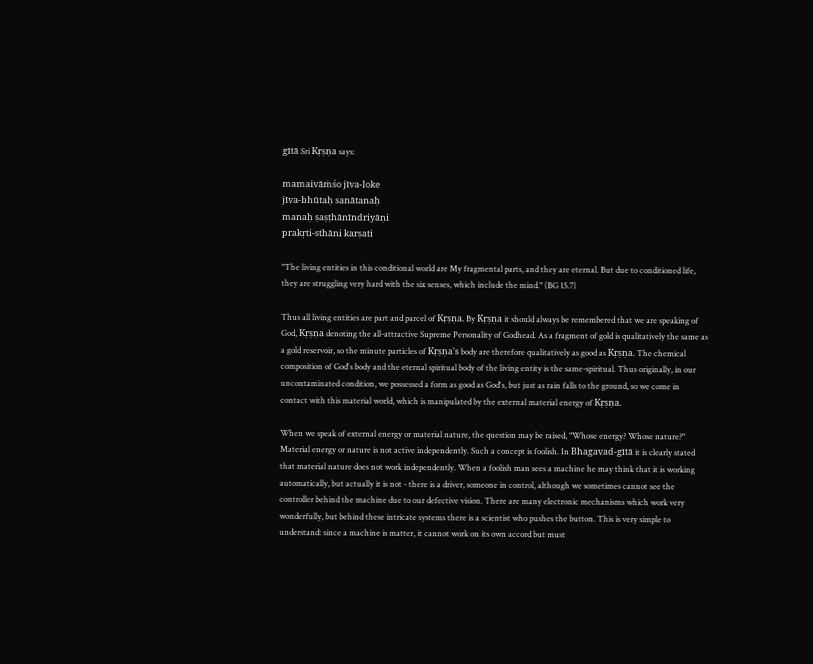gītā Sri Kṛṣṇa says:

mamaivāṁśo jīva-loke
jīva-bhūtaḥ sanātanaḥ
manaḥ ṣaṣṭhānīndriyāṇi
prakṛti-sthāni karṣati

"The living entities in this conditional world are My fragmental parts, and they are eternal. But due to conditioned life, they are struggling very hard with the six senses, which include the mind." (BG 15.7)

Thus all living entities are part and parcel of Kṛṣṇa. By Kṛṣṇa it should always be remembered that we are speaking of God, Kṛṣṇa denoting the all-attractive Supreme Personality of Godhead. As a fragment of gold is qualitatively the same as a gold reservoir, so the minute particles of Kṛṣṇa's body are therefore qualitatively as good as Kṛṣṇa. The chemical composition of God's body and the eternal spiritual body of the living entity is the same-spiritual. Thus originally, in our uncontaminated condition, we possessed a form as good as God's, but just as rain falls to the ground, so we come in contact with this material world, which is manipulated by the external material energy of Kṛṣṇa.

When we speak of external energy or material nature, the question may be raised, "Whose energy? Whose nature?" Material energy or nature is not active independently. Such a concept is foolish. In Bhagavad-gītā it is clearly stated that material nature does not work independently. When a foolish man sees a machine he may think that it is working automatically, but actually it is not - there is a driver, someone in control, although we sometimes cannot see the controller behind the machine due to our defective vision. There are many electronic mechanisms which work very wonderfully, but behind these intricate systems there is a scientist who pushes the button. This is very simple to understand: since a machine is matter, it cannot work on its own accord but must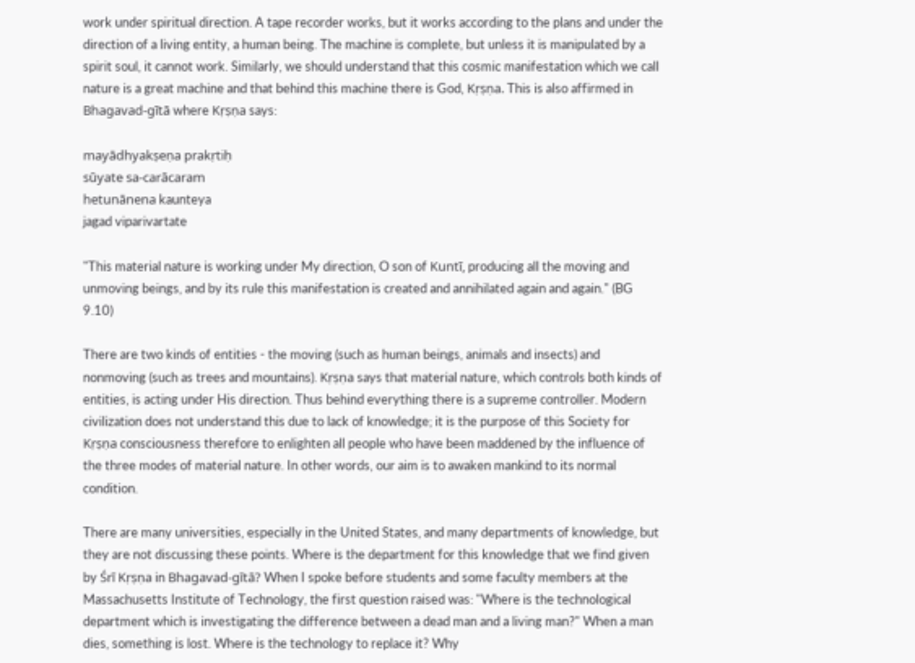work under spiritual direction. A tape recorder works, but it works according to the plans and under the direction of a living entity, a human being. The machine is complete, but unless it is manipulated by a spirit soul, it cannot work. Similarly, we should understand that this cosmic manifestation which we call nature is a great machine and that behind this machine there is God, Kṛṣṇa. This is also affirmed in Bhagavad-gītā where Kṛṣṇa says:

mayādhyakṣeṇa prakṛtiḥ
sūyate sa-carācaram
hetunānena kaunteya
jagad viparivartate

"This material nature is working under My direction, O son of Kuntī, producing all the moving and unmoving beings, and by its rule this manifestation is created and annihilated again and again." (BG 9.10)

There are two kinds of entities - the moving (such as human beings, animals and insects) and nonmoving (such as trees and mountains). Kṛṣṇa says that material nature, which controls both kinds of entities, is acting under His direction. Thus behind everything there is a supreme controller. Modern civilization does not understand this due to lack of knowledge; it is the purpose of this Society for Kṛṣṇa consciousness therefore to enlighten all people who have been maddened by the influence of the three modes of material nature. In other words, our aim is to awaken mankind to its normal condition.

There are many universities, especially in the United States, and many departments of knowledge, but they are not discussing these points. Where is the department for this knowledge that we find given by Śrī Kṛṣṇa in Bhagavad-gītā? When I spoke before students and some faculty members at the Massachusetts Institute of Technology, the first question raised was: "Where is the technological department which is investigating the difference between a dead man and a living man?" When a man dies, something is lost. Where is the technology to replace it? Why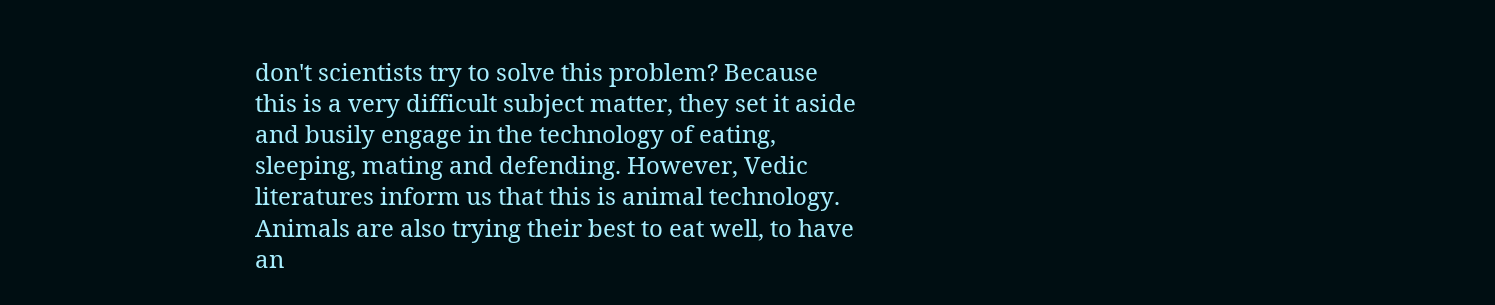don't scientists try to solve this problem? Because this is a very difficult subject matter, they set it aside and busily engage in the technology of eating, sleeping, mating and defending. However, Vedic literatures inform us that this is animal technology. Animals are also trying their best to eat well, to have an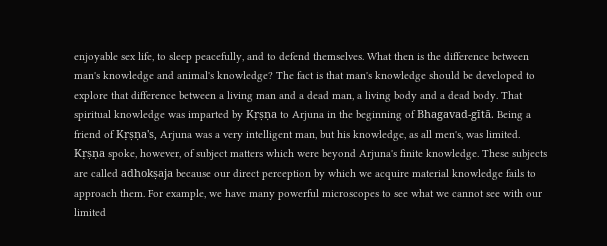enjoyable sex life, to sleep peacefully, and to defend themselves. What then is the difference between man's knowledge and animal's knowledge? The fact is that man's knowledge should be developed to explore that difference between a living man and a dead man, a living body and a dead body. That spiritual knowledge was imparted by Kṛṣṇa to Arjuna in the beginning of Bhagavad-gītā. Being a friend of Kṛṣṇa's, Arjuna was a very intelligent man, but his knowledge, as all men's, was limited. Kṛṣṇa spoke, however, of subject matters which were beyond Arjuna's finite knowledge. These subjects are called adhokṣaja because our direct perception by which we acquire material knowledge fails to approach them. For example, we have many powerful microscopes to see what we cannot see with our limited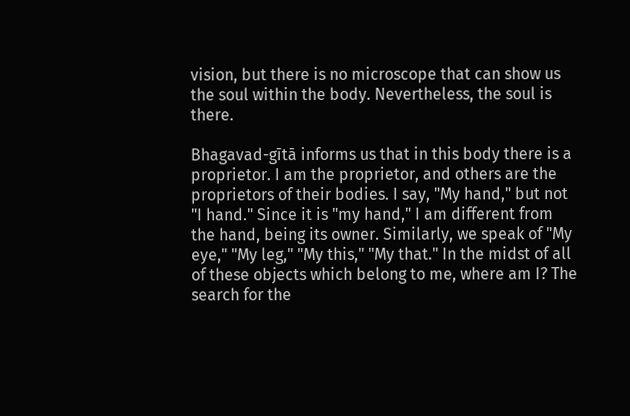vision, but there is no microscope that can show us the soul within the body. Nevertheless, the soul is there.

Bhagavad-gītā informs us that in this body there is a proprietor. I am the proprietor, and others are the proprietors of their bodies. I say, "My hand," but not "I hand." Since it is "my hand," I am different from the hand, being its owner. Similarly, we speak of "My eye," "My leg," "My this," "My that." In the midst of all of these objects which belong to me, where am I? The search for the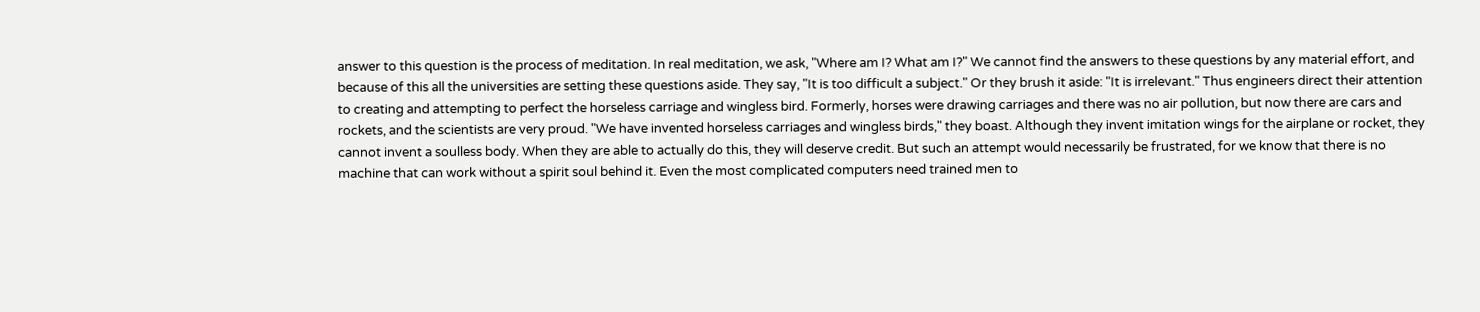answer to this question is the process of meditation. In real meditation, we ask, "Where am I? What am I?" We cannot find the answers to these questions by any material effort, and because of this all the universities are setting these questions aside. They say, "It is too difficult a subject." Or they brush it aside: "It is irrelevant." Thus engineers direct their attention to creating and attempting to perfect the horseless carriage and wingless bird. Formerly, horses were drawing carriages and there was no air pollution, but now there are cars and rockets, and the scientists are very proud. "We have invented horseless carriages and wingless birds," they boast. Although they invent imitation wings for the airplane or rocket, they cannot invent a soulless body. When they are able to actually do this, they will deserve credit. But such an attempt would necessarily be frustrated, for we know that there is no machine that can work without a spirit soul behind it. Even the most complicated computers need trained men to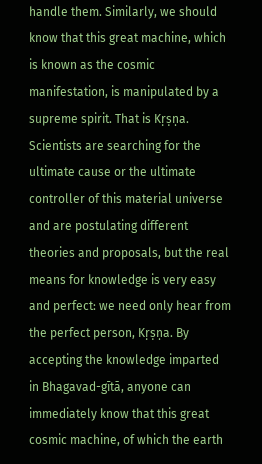handle them. Similarly, we should know that this great machine, which is known as the cosmic manifestation, is manipulated by a supreme spirit. That is Kṛṣṇa. Scientists are searching for the ultimate cause or the ultimate controller of this material universe and are postulating different theories and proposals, but the real means for knowledge is very easy and perfect: we need only hear from the perfect person, Kṛṣṇa. By accepting the knowledge imparted in Bhagavad-gītā, anyone can immediately know that this great cosmic machine, of which the earth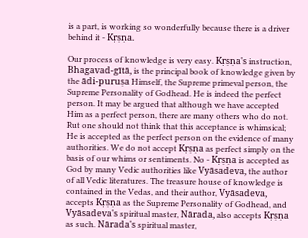is a part, is working so wonderfully because there is a driver behind it - Kṛṣṇa.

Our process of knowledge is very easy. Kṛṣṇa's instruction, Bhagavad-gītā, is the principal book of knowledge given by the ādi-puruṣa Himself, the Supreme primeval person, the Supreme Personality of Godhead. He is indeed the perfect person. It may be argued that although we have accepted Him as a perfect person, there are many others who do not. Rut one should not think that this acceptance is whimsical; He is accepted as the perfect person on the evidence of many authorities. We do not accept Kṛṣṇa as perfect simply on the basis of our whims or sentiments. No - Kṛṣṇa is accepted as God by many Vedic authorities like Vyāsadeva, the author of all Vedic literatures. The treasure house of knowledge is contained in the Vedas, and their author, Vyāsadeva, accepts Kṛṣṇa as the Supreme Personality of Godhead, and Vyāsadeva's spiritual master, Nārada, also accepts Kṛṣṇa as such. Nārada's spiritual master,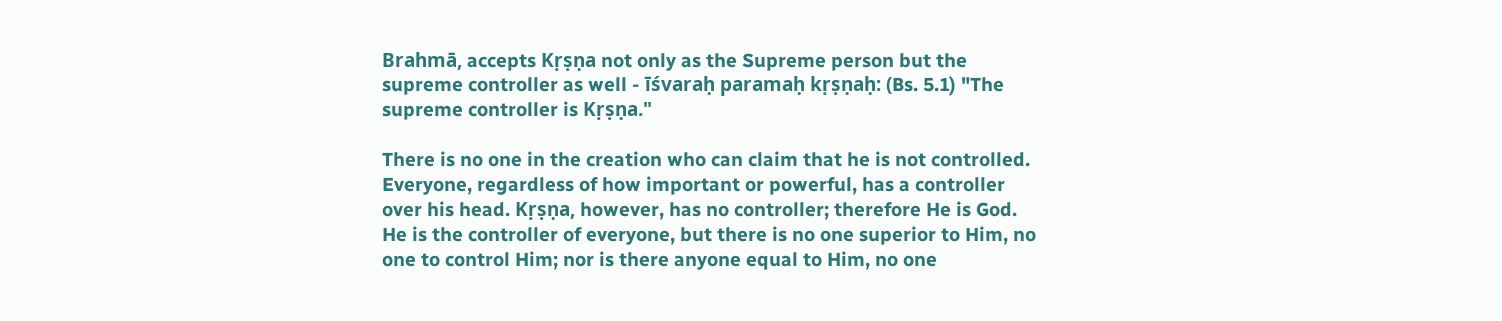Brahmā, accepts Kṛṣṇa not only as the Supreme person but the supreme controller as well - īśvaraḥ paramaḥ kṛṣṇaḥ: (Bs. 5.1) "The supreme controller is Kṛṣṇa."

There is no one in the creation who can claim that he is not controlled. Everyone, regardless of how important or powerful, has a controller over his head. Kṛṣṇa, however, has no controller; therefore He is God. He is the controller of everyone, but there is no one superior to Him, no one to control Him; nor is there anyone equal to Him, no one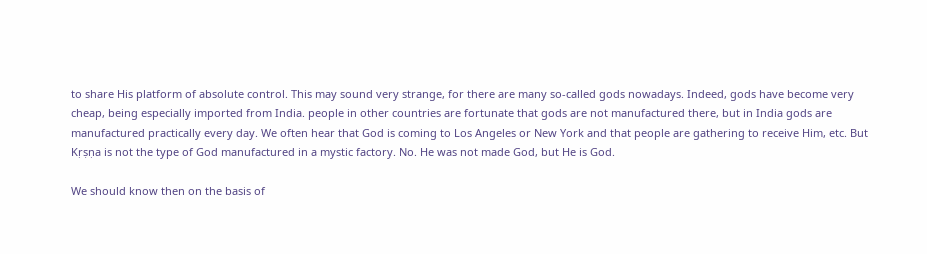to share His platform of absolute control. This may sound very strange, for there are many so-called gods nowadays. Indeed, gods have become very cheap, being especially imported from India. people in other countries are fortunate that gods are not manufactured there, but in India gods are manufactured practically every day. We often hear that God is coming to Los Angeles or New York and that people are gathering to receive Him, etc. But Kṛṣṇa is not the type of God manufactured in a mystic factory. No. He was not made God, but He is God.

We should know then on the basis of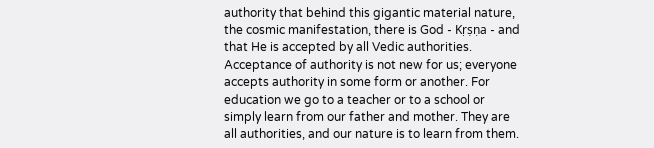authority that behind this gigantic material nature, the cosmic manifestation, there is God - Kṛṣṇa - and that He is accepted by all Vedic authorities. Acceptance of authority is not new for us; everyone accepts authority in some form or another. For education we go to a teacher or to a school or simply learn from our father and mother. They are all authorities, and our nature is to learn from them.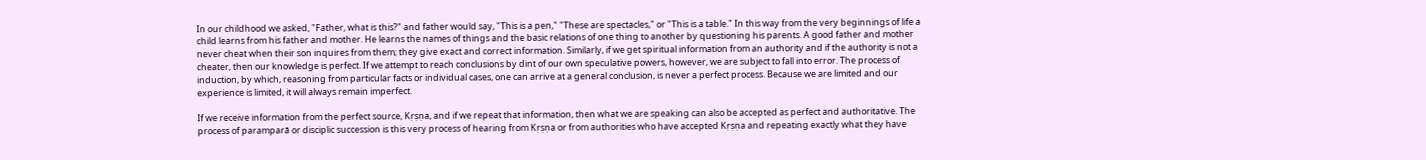In our childhood we asked, "Father, what is this?" and father would say, "This is a pen," "These are spectacles," or "This is a table." In this way from the very beginnings of life a child learns from his father and mother. He learns the names of things and the basic relations of one thing to another by questioning his parents. A good father and mother never cheat when their son inquires from them; they give exact and correct information. Similarly, if we get spiritual information from an authority and if the authority is not a cheater, then our knowledge is perfect. If we attempt to reach conclusions by dint of our own speculative powers, however, we are subject to fall into error. The process of induction, by which, reasoning from particular facts or individual cases, one can arrive at a general conclusion, is never a perfect process. Because we are limited and our experience is limited, it will always remain imperfect.

If we receive information from the perfect source, Kṛṣṇa, and if we repeat that information, then what we are speaking can also be accepted as perfect and authoritative. The process of paramparā or disciplic succession is this very process of hearing from Kṛṣṇa or from authorities who have accepted Kṛṣṇa and repeating exactly what they have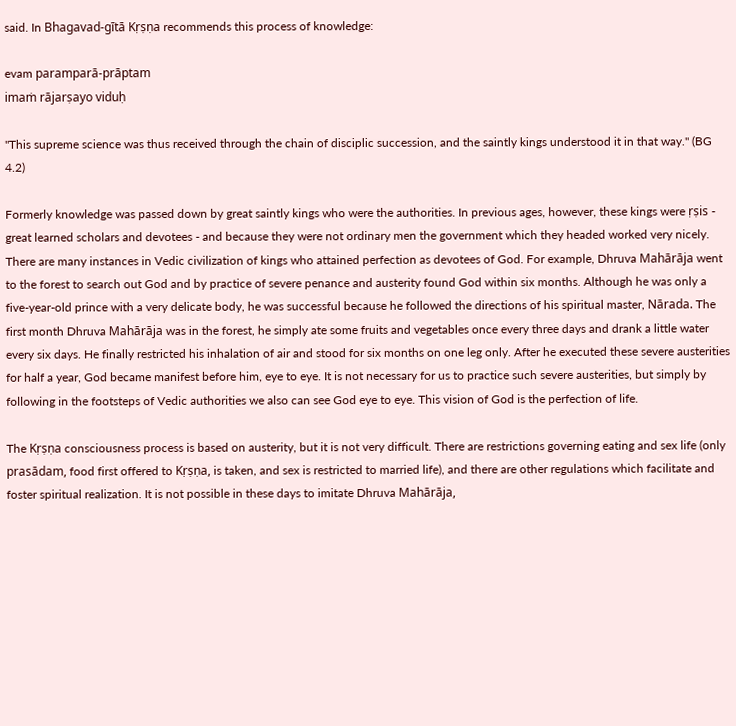said. In Bhagavad-gītā Kṛṣṇa recommends this process of knowledge:

evam paramparā-prāptam
imaṁ rājarṣayo viduḥ

"This supreme science was thus received through the chain of disciplic succession, and the saintly kings understood it in that way." (BG 4.2)

Formerly knowledge was passed down by great saintly kings who were the authorities. In previous ages, however, these kings were ṛṣis - great learned scholars and devotees - and because they were not ordinary men the government which they headed worked very nicely. There are many instances in Vedic civilization of kings who attained perfection as devotees of God. For example, Dhruva Mahārāja went to the forest to search out God and by practice of severe penance and austerity found God within six months. Although he was only a five-year-old prince with a very delicate body, he was successful because he followed the directions of his spiritual master, Nārada. The first month Dhruva Mahārāja was in the forest, he simply ate some fruits and vegetables once every three days and drank a little water every six days. He finally restricted his inhalation of air and stood for six months on one leg only. After he executed these severe austerities for half a year, God became manifest before him, eye to eye. It is not necessary for us to practice such severe austerities, but simply by following in the footsteps of Vedic authorities we also can see God eye to eye. This vision of God is the perfection of life.

The Kṛṣṇa consciousness process is based on austerity, but it is not very difficult. There are restrictions governing eating and sex life (only prasādam, food first offered to Kṛṣṇa, is taken, and sex is restricted to married life), and there are other regulations which facilitate and foster spiritual realization. It is not possible in these days to imitate Dhruva Mahārāja,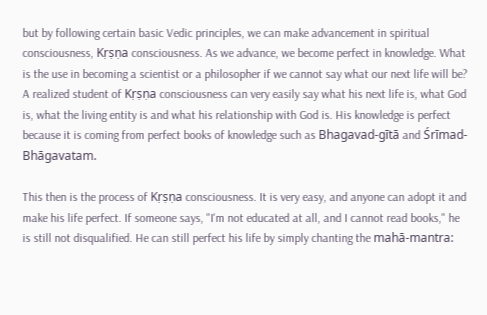but by following certain basic Vedic principles, we can make advancement in spiritual consciousness, Kṛṣṇa consciousness. As we advance, we become perfect in knowledge. What is the use in becoming a scientist or a philosopher if we cannot say what our next life will be? A realized student of Kṛṣṇa consciousness can very easily say what his next life is, what God is, what the living entity is and what his relationship with God is. His knowledge is perfect because it is coming from perfect books of knowledge such as Bhagavad-gītā and Śrīmad-Bhāgavatam.

This then is the process of Kṛṣṇa consciousness. It is very easy, and anyone can adopt it and make his life perfect. If someone says, "I'm not educated at all, and I cannot read books," he is still not disqualified. He can still perfect his life by simply chanting the mahā-mantra: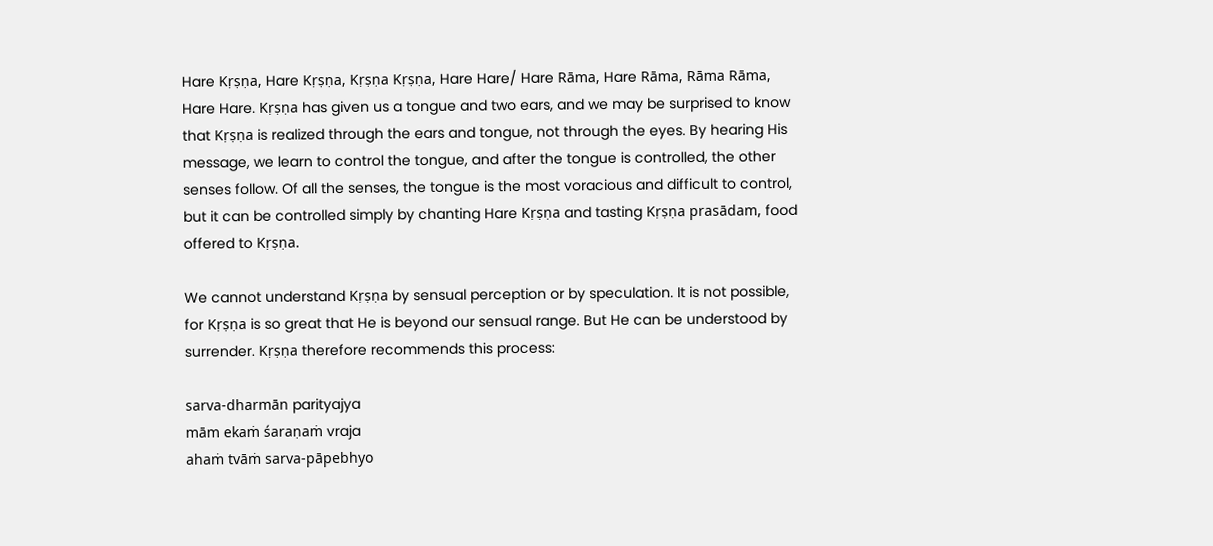Hare Kṛṣṇa, Hare Kṛṣṇa, Kṛṣṇa Kṛṣṇa, Hare Hare/ Hare Rāma, Hare Rāma, Rāma Rāma, Hare Hare. Kṛṣṇa has given us a tongue and two ears, and we may be surprised to know that Kṛṣṇa is realized through the ears and tongue, not through the eyes. By hearing His message, we learn to control the tongue, and after the tongue is controlled, the other senses follow. Of all the senses, the tongue is the most voracious and difficult to control, but it can be controlled simply by chanting Hare Kṛṣṇa and tasting Kṛṣṇa prasādam, food offered to Kṛṣṇa.

We cannot understand Kṛṣṇa by sensual perception or by speculation. It is not possible, for Kṛṣṇa is so great that He is beyond our sensual range. But He can be understood by surrender. Kṛṣṇa therefore recommends this process:

sarva-dharmān parityajya
mām ekaṁ śaraṇaṁ vraja
ahaṁ tvāṁ sarva-pāpebhyo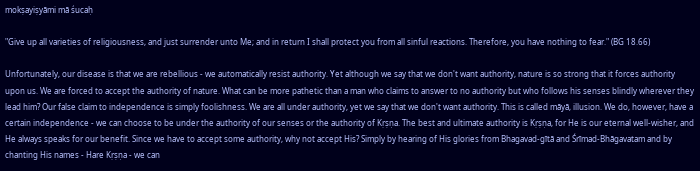mokṣayiṣyāmi mā śucaḥ

"Give up all varieties of religiousness, and just surrender unto Me; and in return I shall protect you from all sinful reactions. Therefore, you have nothing to fear." (BG 18.66)

Unfortunately, our disease is that we are rebellious - we automatically resist authority. Yet although we say that we don't want authority, nature is so strong that it forces authority upon us. We are forced to accept the authority of nature. What can be more pathetic than a man who claims to answer to no authority but who follows his senses blindly wherever they lead him? Our false claim to independence is simply foolishness. We are all under authority, yet we say that we don't want authority. This is called māyā, illusion. We do, however, have a certain independence - we can choose to be under the authority of our senses or the authority of Kṛṣṇa. The best and ultimate authority is Kṛṣṇa, for He is our eternal well-wisher, and He always speaks for our benefit. Since we have to accept some authority, why not accept His? Simply by hearing of His glories from Bhagavad-gītā and Śrīmad-Bhāgavatam and by chanting His names - Hare Kṛṣṇa - we can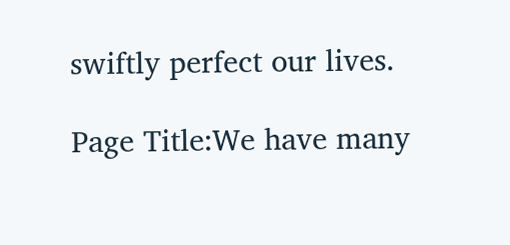swiftly perfect our lives.

Page Title:We have many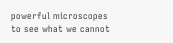powerful microscopes to see what we cannot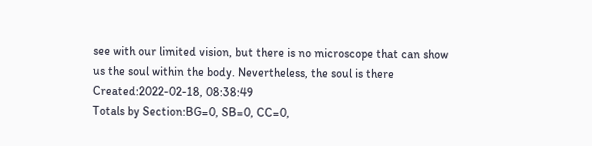see with our limited vision, but there is no microscope that can show us the soul within the body. Nevertheless, the soul is there
Created:2022-02-18, 08:38:49
Totals by Section:BG=0, SB=0, CC=0,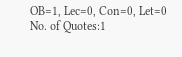OB=1, Lec=0, Con=0, Let=0
No. of Quotes:1